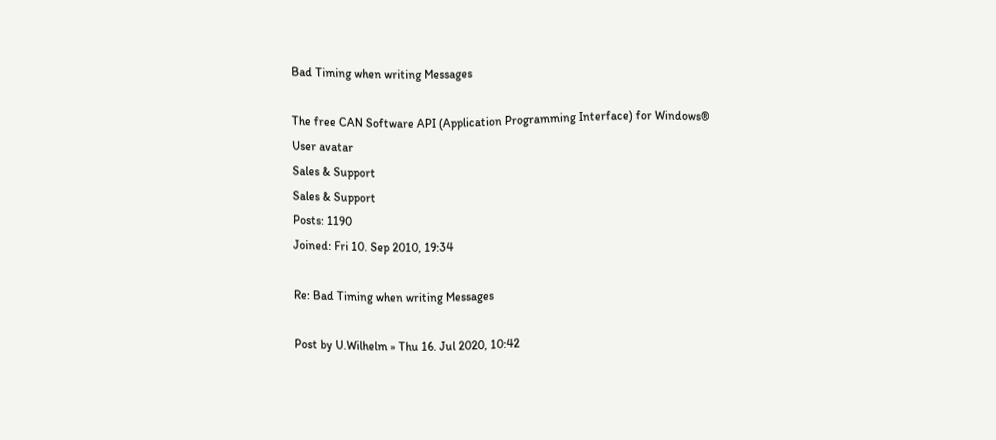Bad Timing when writing Messages

The free CAN Software API (Application Programming Interface) for Windows®
User avatar
Sales & Support
Sales & Support
Posts: 1190
Joined: Fri 10. Sep 2010, 19:34

Re: Bad Timing when writing Messages

Post by U.Wilhelm » Thu 16. Jul 2020, 10:42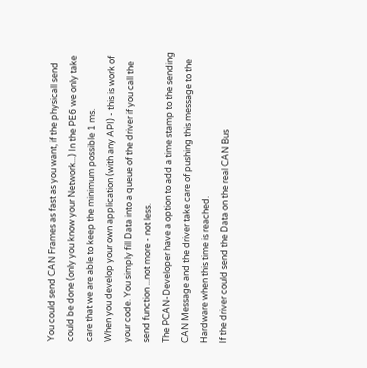You could send CAN Frames as fast as you want, if the physicall send could be done (only you know your Network...) In the PE6 we only take care that we are able to keep the minimum possible 1 ms.
When you develop your own application (with any API) - this is work of your code. You simply fill Data into a queue of the driver if you call the send function ...not more - not less.
The PCAN-Developer have a option to add a time stamp to the sending CAN Message and the driver take care of pushing this message to the Hardware when this time is reached.
If the driver could send the Data on the real CAN Bus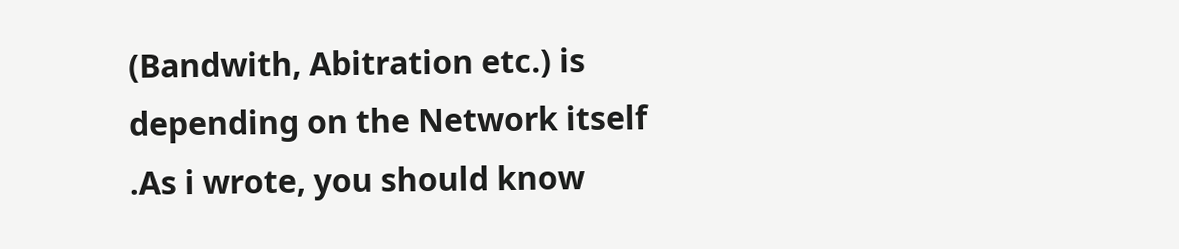(Bandwith, Abitration etc.) is depending on the Network itself .As i wrote, you should know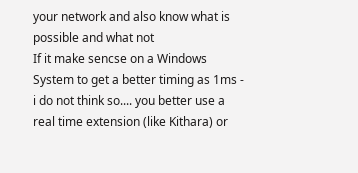your network and also know what is possible and what not
If it make sencse on a Windows System to get a better timing as 1ms - i do not think so.... you better use a real time extension (like Kithara) or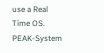use a Real Time OS.
PEAK-System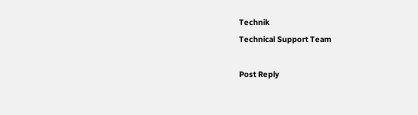Technik
Technical Support Team

Post Reply